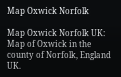Map Oxwick Norfolk

Map Oxwick Norfolk UK: Map of Oxwick in the county of Norfolk, England UK.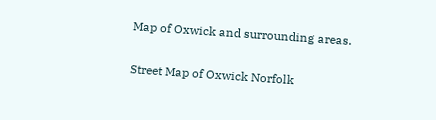Map of Oxwick and surrounding areas.

Street Map of Oxwick Norfolk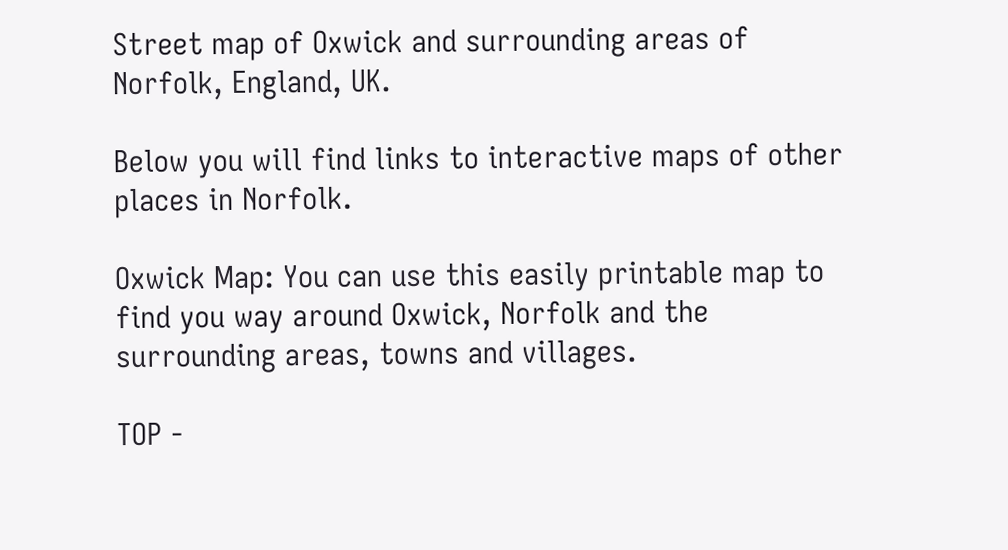Street map of Oxwick and surrounding areas of Norfolk, England, UK.

Below you will find links to interactive maps of other places in Norfolk.

Oxwick Map: You can use this easily printable map to find you way around Oxwick, Norfolk and the surrounding areas, towns and villages.

TOP -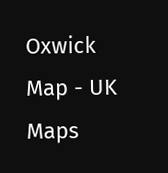Oxwick Map - UK Maps